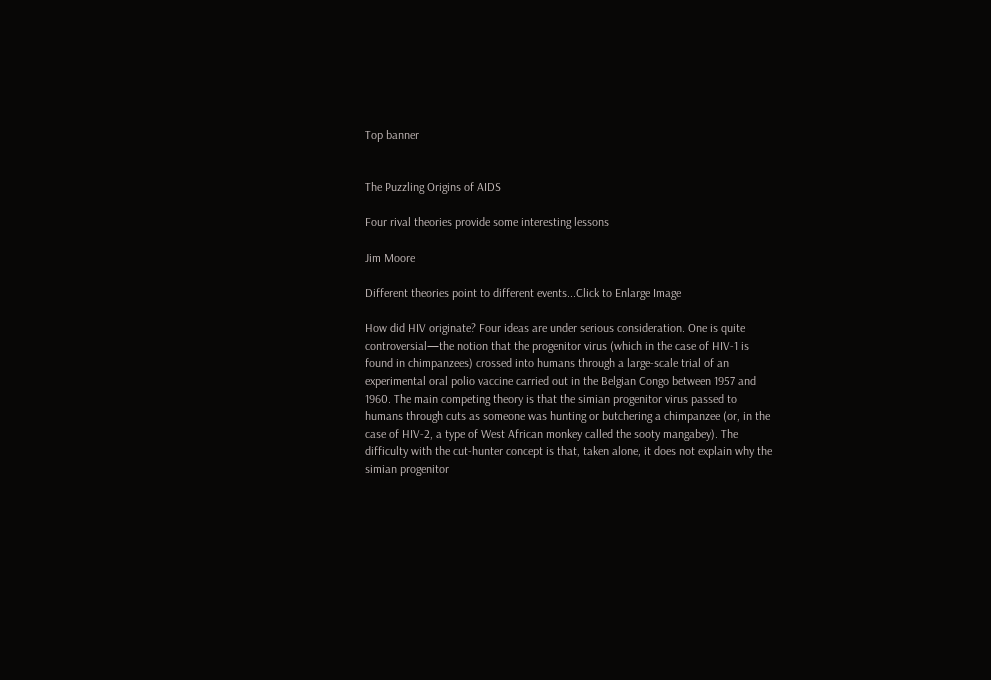Top banner


The Puzzling Origins of AIDS

Four rival theories provide some interesting lessons

Jim Moore

Different theories point to different events...Click to Enlarge Image

How did HIV originate? Four ideas are under serious consideration. One is quite controversial—the notion that the progenitor virus (which in the case of HIV-1 is found in chimpanzees) crossed into humans through a large-scale trial of an experimental oral polio vaccine carried out in the Belgian Congo between 1957 and 1960. The main competing theory is that the simian progenitor virus passed to humans through cuts as someone was hunting or butchering a chimpanzee (or, in the case of HIV-2, a type of West African monkey called the sooty mangabey). The difficulty with the cut-hunter concept is that, taken alone, it does not explain why the simian progenitor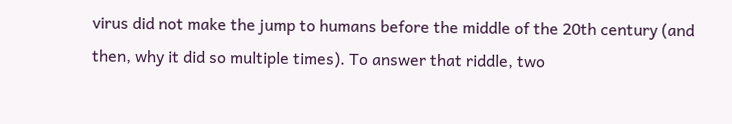virus did not make the jump to humans before the middle of the 20th century (and then, why it did so multiple times). To answer that riddle, two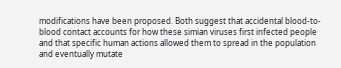modifications have been proposed. Both suggest that accidental blood-to-blood contact accounts for how these simian viruses first infected people and that specific human actions allowed them to spread in the population and eventually mutate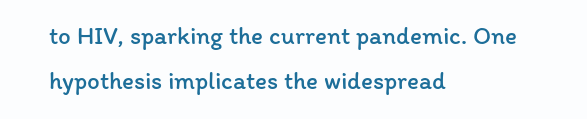to HIV, sparking the current pandemic. One hypothesis implicates the widespread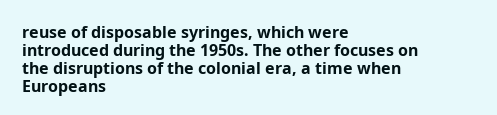reuse of disposable syringes, which were introduced during the 1950s. The other focuses on the disruptions of the colonial era, a time when Europeans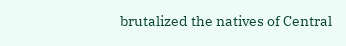brutalized the natives of Central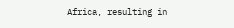Africa, resulting in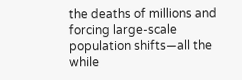the deaths of millions and forcing large-scale population shifts—all the while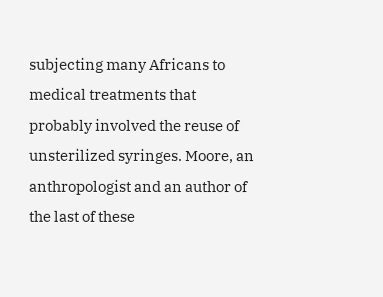subjecting many Africans to medical treatments that probably involved the reuse of unsterilized syringes. Moore, an anthropologist and an author of the last of these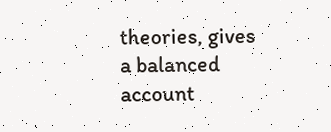theories, gives a balanced account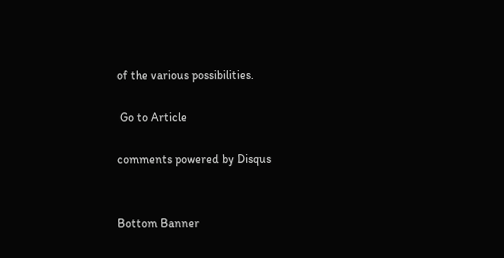of the various possibilities.

 Go to Article

comments powered by Disqus


Bottom Banner